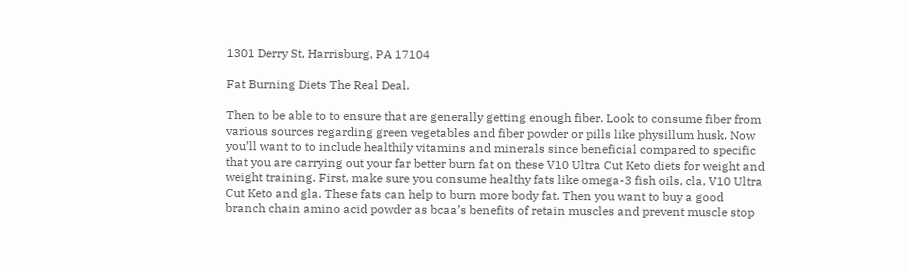1301 Derry St, Harrisburg, PA 17104

Fat Burning Diets The Real Deal.

Then to be able to to ensure that are generally getting enough fiber. Look to consume fiber from various sources regarding green vegetables and fiber powder or pills like physillum husk. Now you’ll want to to include healthily vitamins and minerals since beneficial compared to specific that you are carrying out your far better burn fat on these V10 Ultra Cut Keto diets for weight and weight training. First, make sure you consume healthy fats like omega-3 fish oils, cla, V10 Ultra Cut Keto and gla. These fats can help to burn more body fat. Then you want to buy a good branch chain amino acid powder as bcaa’s benefits of retain muscles and prevent muscle stop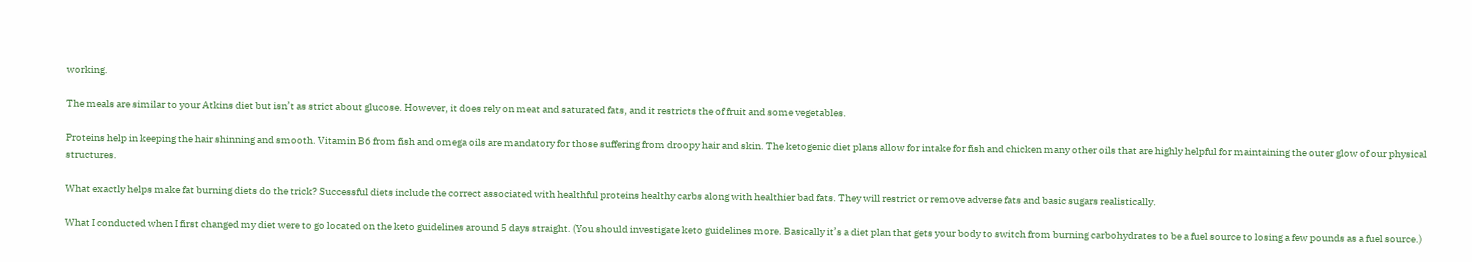working.

The meals are similar to your Atkins diet but isn’t as strict about glucose. However, it does rely on meat and saturated fats, and it restricts the of fruit and some vegetables.

Proteins help in keeping the hair shinning and smooth. Vitamin B6 from fish and omega oils are mandatory for those suffering from droopy hair and skin. The ketogenic diet plans allow for intake for fish and chicken many other oils that are highly helpful for maintaining the outer glow of our physical structures.

What exactly helps make fat burning diets do the trick? Successful diets include the correct associated with healthful proteins healthy carbs along with healthier bad fats. They will restrict or remove adverse fats and basic sugars realistically.

What I conducted when I first changed my diet were to go located on the keto guidelines around 5 days straight. (You should investigate keto guidelines more. Basically it’s a diet plan that gets your body to switch from burning carbohydrates to be a fuel source to losing a few pounds as a fuel source.)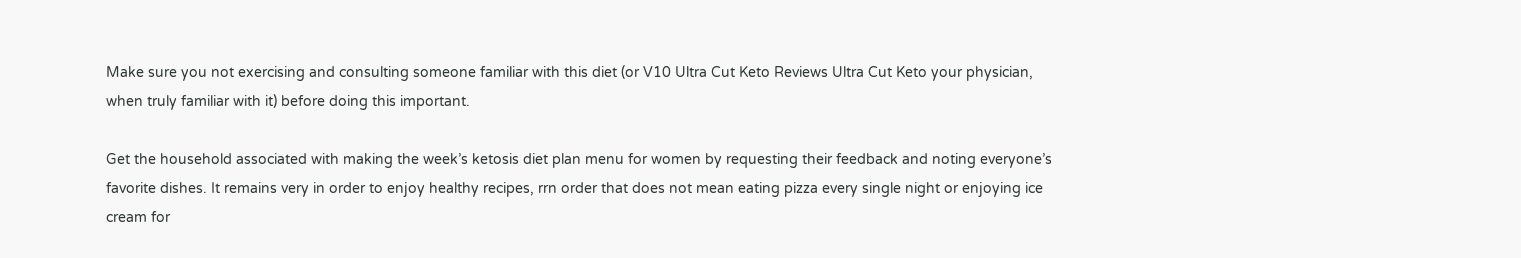Make sure you not exercising and consulting someone familiar with this diet (or V10 Ultra Cut Keto Reviews Ultra Cut Keto your physician, when truly familiar with it) before doing this important.

Get the household associated with making the week’s ketosis diet plan menu for women by requesting their feedback and noting everyone’s favorite dishes. It remains very in order to enjoy healthy recipes, rrn order that does not mean eating pizza every single night or enjoying ice cream for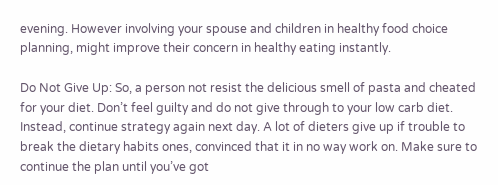evening. However involving your spouse and children in healthy food choice planning, might improve their concern in healthy eating instantly.

Do Not Give Up: So, a person not resist the delicious smell of pasta and cheated for your diet. Don’t feel guilty and do not give through to your low carb diet. Instead, continue strategy again next day. A lot of dieters give up if trouble to break the dietary habits ones, convinced that it in no way work on. Make sure to continue the plan until you’ve got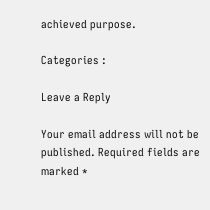achieved purpose.

Categories :

Leave a Reply

Your email address will not be published. Required fields are marked *